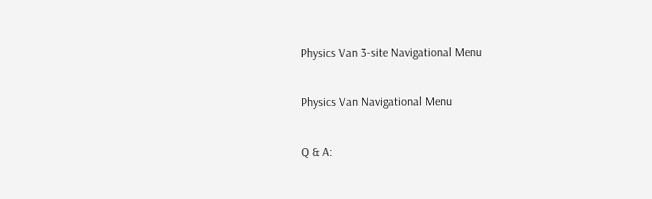Physics Van 3-site Navigational Menu

Physics Van Navigational Menu

Q & A: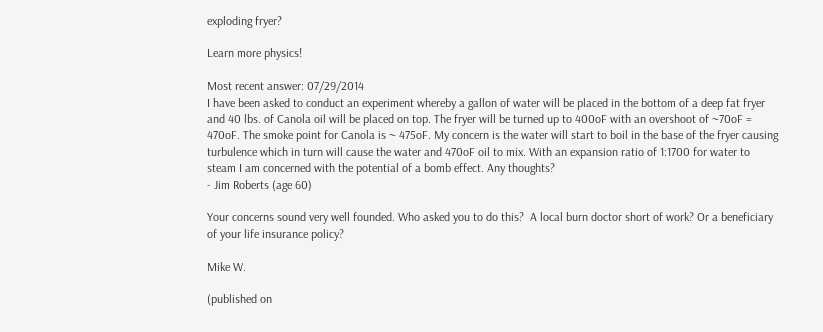exploding fryer?

Learn more physics!

Most recent answer: 07/29/2014
I have been asked to conduct an experiment whereby a gallon of water will be placed in the bottom of a deep fat fryer and 40 lbs. of Canola oil will be placed on top. The fryer will be turned up to 400oF with an overshoot of ~70oF = 470oF. The smoke point for Canola is ~ 475oF. My concern is the water will start to boil in the base of the fryer causing turbulence which in turn will cause the water and 470oF oil to mix. With an expansion ratio of 1:1700 for water to steam I am concerned with the potential of a bomb effect. Any thoughts?
- Jim Roberts (age 60)

Your concerns sound very well founded. Who asked you to do this?  A local burn doctor short of work? Or a beneficiary of your life insurance policy?

Mike W.

(published on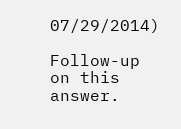07/29/2014)

Follow-up on this answer.